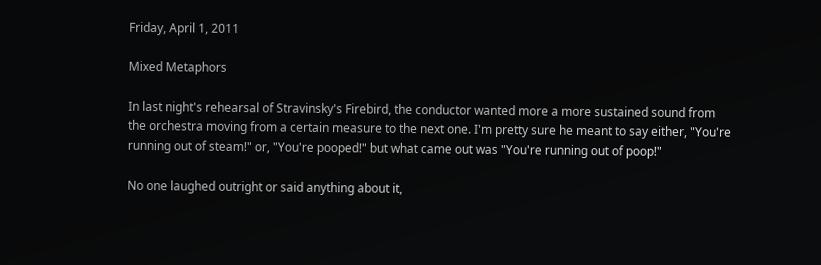Friday, April 1, 2011

Mixed Metaphors

In last night's rehearsal of Stravinsky's Firebird, the conductor wanted more a more sustained sound from the orchestra moving from a certain measure to the next one. I'm pretty sure he meant to say either, "You're running out of steam!" or, "You're pooped!" but what came out was "You're running out of poop!"

No one laughed outright or said anything about it,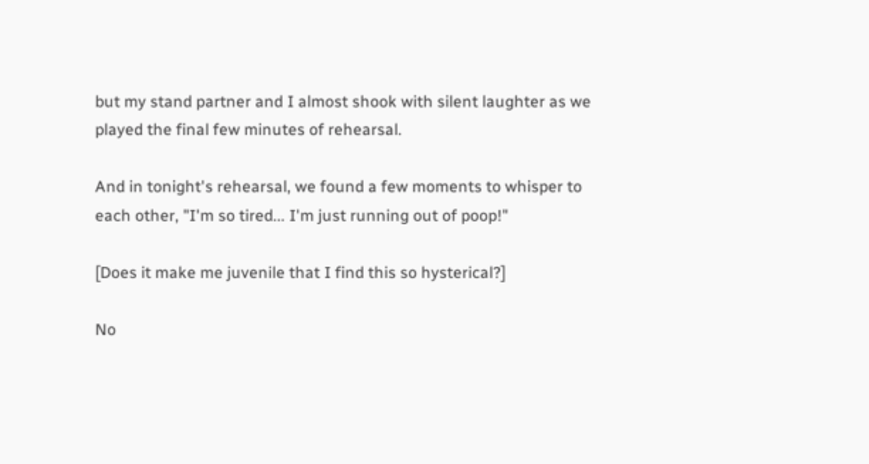but my stand partner and I almost shook with silent laughter as we played the final few minutes of rehearsal.

And in tonight's rehearsal, we found a few moments to whisper to each other, "I'm so tired... I'm just running out of poop!"

[Does it make me juvenile that I find this so hysterical?]

No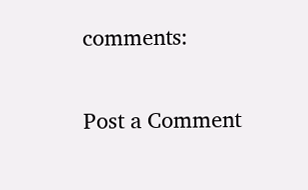comments:

Post a Comment